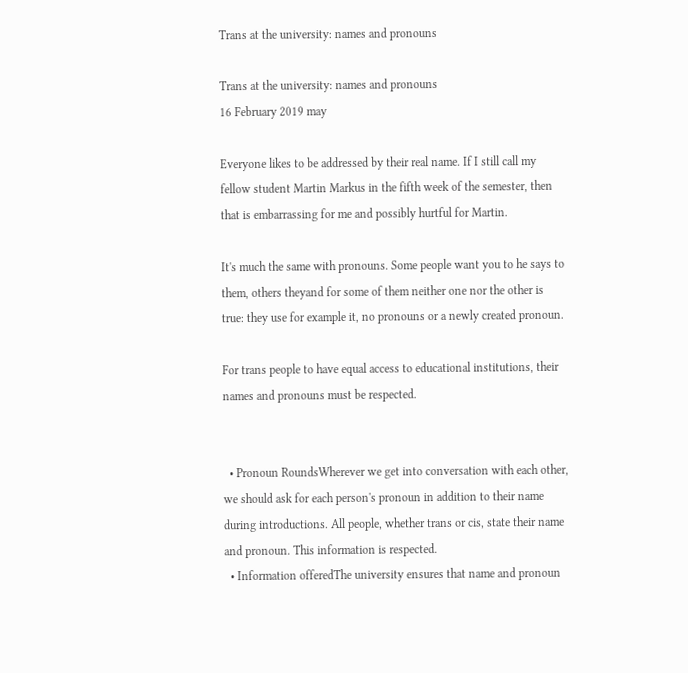Trans at the university: names and pronouns

Trans at the university: names and pronouns
16 February 2019 may

Everyone likes to be addressed by their real name. If I still call my fellow student Martin Markus in the fifth week of the semester, then that is embarrassing for me and possibly hurtful for Martin.

It's much the same with pronouns. Some people want you to he says to them, others theyand for some of them neither one nor the other is true: they use for example it, no pronouns or a newly created pronoun.

For trans people to have equal access to educational institutions, their names and pronouns must be respected.


  • Pronoun RoundsWherever we get into conversation with each other, we should ask for each person's pronoun in addition to their name during introductions. All people, whether trans or cis, state their name and pronoun. This information is respected.
  • Information offeredThe university ensures that name and pronoun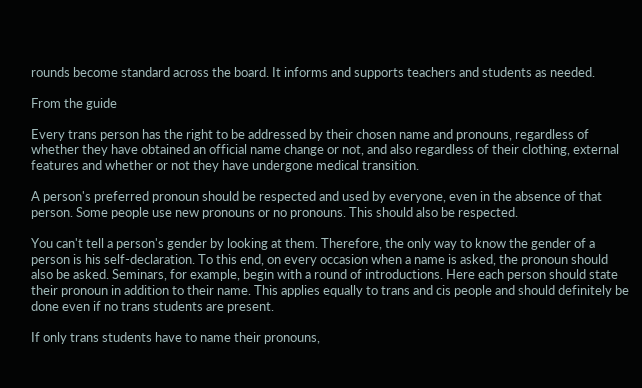rounds become standard across the board. It informs and supports teachers and students as needed.

From the guide

Every trans person has the right to be addressed by their chosen name and pronouns, regardless of whether they have obtained an official name change or not, and also regardless of their clothing, external features and whether or not they have undergone medical transition.

A person's preferred pronoun should be respected and used by everyone, even in the absence of that person. Some people use new pronouns or no pronouns. This should also be respected.

You can't tell a person's gender by looking at them. Therefore, the only way to know the gender of a person is his self-declaration. To this end, on every occasion when a name is asked, the pronoun should also be asked. Seminars, for example, begin with a round of introductions. Here each person should state their pronoun in addition to their name. This applies equally to trans and cis people and should definitely be done even if no trans students are present.

If only trans students have to name their pronouns,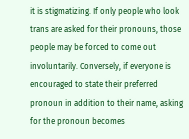it is stigmatizing. If only people who look trans are asked for their pronouns, those people may be forced to come out involuntarily. Conversely, if everyone is encouraged to state their preferred pronoun in addition to their name, asking for the pronoun becomes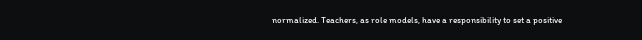normalized. Teachers, as role models, have a responsibility to set a positive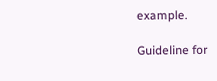example.

Guideline for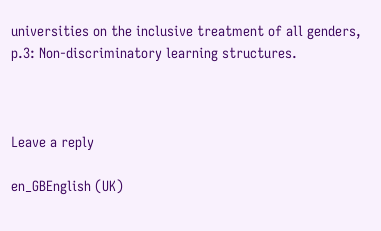universities on the inclusive treatment of all genders, p.3: Non-discriminatory learning structures.



Leave a reply

en_GBEnglish (UK)